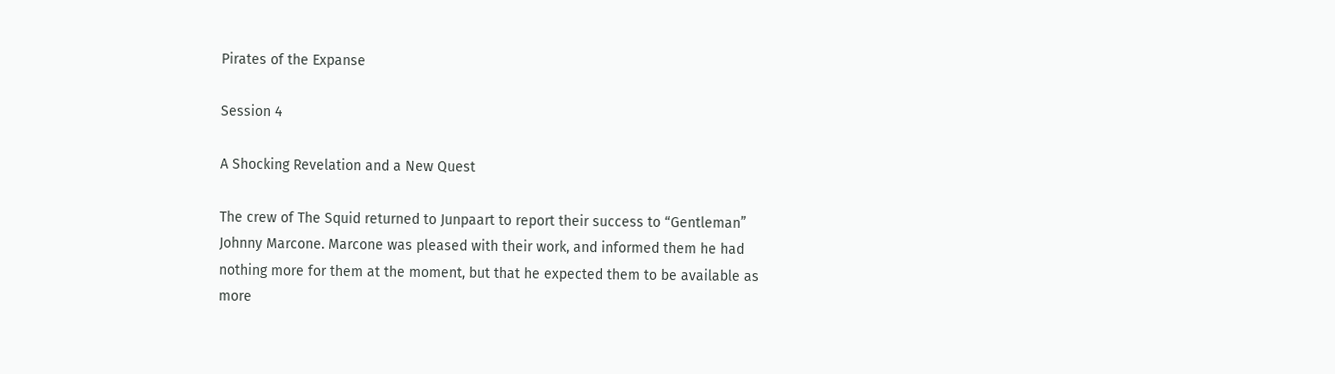Pirates of the Expanse

Session 4

A Shocking Revelation and a New Quest

The crew of The Squid returned to Junpaart to report their success to “Gentleman” Johnny Marcone. Marcone was pleased with their work, and informed them he had nothing more for them at the moment, but that he expected them to be available as more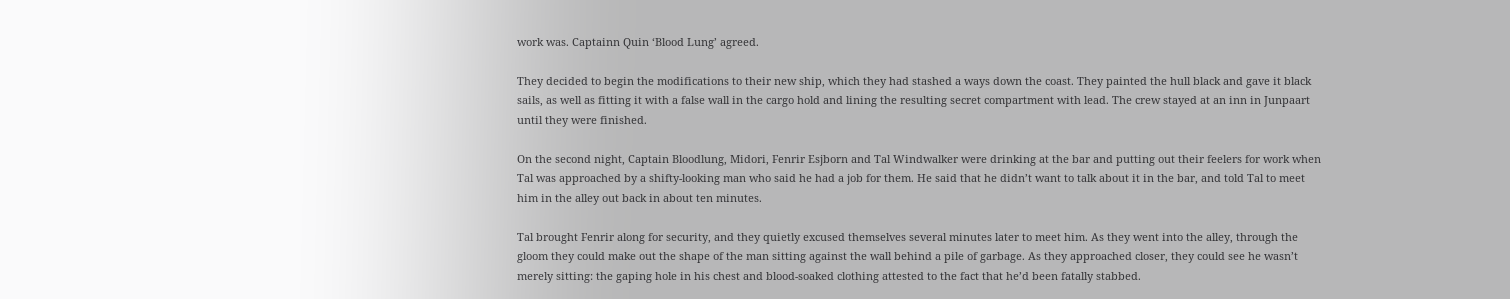work was. Captainn Quin ‘Blood Lung’ agreed.

They decided to begin the modifications to their new ship, which they had stashed a ways down the coast. They painted the hull black and gave it black sails, as well as fitting it with a false wall in the cargo hold and lining the resulting secret compartment with lead. The crew stayed at an inn in Junpaart until they were finished.

On the second night, Captain Bloodlung, Midori, Fenrir Esjborn and Tal Windwalker were drinking at the bar and putting out their feelers for work when Tal was approached by a shifty-looking man who said he had a job for them. He said that he didn’t want to talk about it in the bar, and told Tal to meet him in the alley out back in about ten minutes.

Tal brought Fenrir along for security, and they quietly excused themselves several minutes later to meet him. As they went into the alley, through the gloom they could make out the shape of the man sitting against the wall behind a pile of garbage. As they approached closer, they could see he wasn’t merely sitting: the gaping hole in his chest and blood-soaked clothing attested to the fact that he’d been fatally stabbed.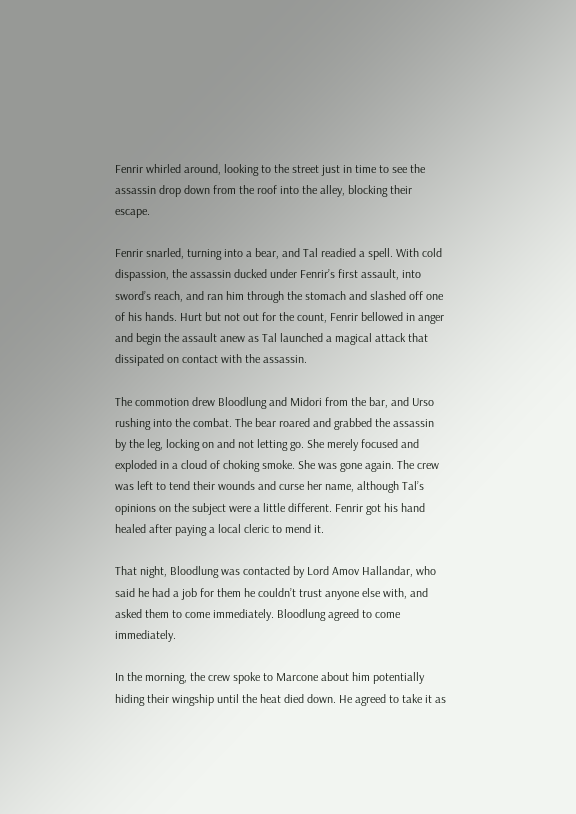Fenrir whirled around, looking to the street just in time to see the assassin drop down from the roof into the alley, blocking their escape.

Fenrir snarled, turning into a bear, and Tal readied a spell. With cold dispassion, the assassin ducked under Fenrir’s first assault, into sword’s reach, and ran him through the stomach and slashed off one of his hands. Hurt but not out for the count, Fenrir bellowed in anger and begin the assault anew as Tal launched a magical attack that dissipated on contact with the assassin.

The commotion drew Bloodlung and Midori from the bar, and Urso rushing into the combat. The bear roared and grabbed the assassin by the leg, locking on and not letting go. She merely focused and exploded in a cloud of choking smoke. She was gone again. The crew was left to tend their wounds and curse her name, although Tal’s opinions on the subject were a little different. Fenrir got his hand healed after paying a local cleric to mend it.

That night, Bloodlung was contacted by Lord Amov Hallandar, who said he had a job for them he couldn’t trust anyone else with, and asked them to come immediately. Bloodlung agreed to come immediately.

In the morning, the crew spoke to Marcone about him potentially hiding their wingship until the heat died down. He agreed to take it as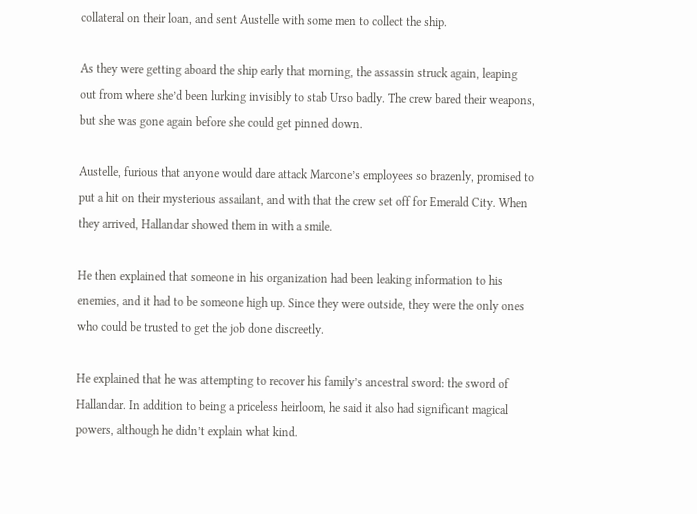collateral on their loan, and sent Austelle with some men to collect the ship.

As they were getting aboard the ship early that morning, the assassin struck again, leaping out from where she’d been lurking invisibly to stab Urso badly. The crew bared their weapons, but she was gone again before she could get pinned down.

Austelle, furious that anyone would dare attack Marcone’s employees so brazenly, promised to put a hit on their mysterious assailant, and with that the crew set off for Emerald City. When they arrived, Hallandar showed them in with a smile.

He then explained that someone in his organization had been leaking information to his enemies, and it had to be someone high up. Since they were outside, they were the only ones who could be trusted to get the job done discreetly.

He explained that he was attempting to recover his family’s ancestral sword: the sword of Hallandar. In addition to being a priceless heirloom, he said it also had significant magical powers, although he didn’t explain what kind.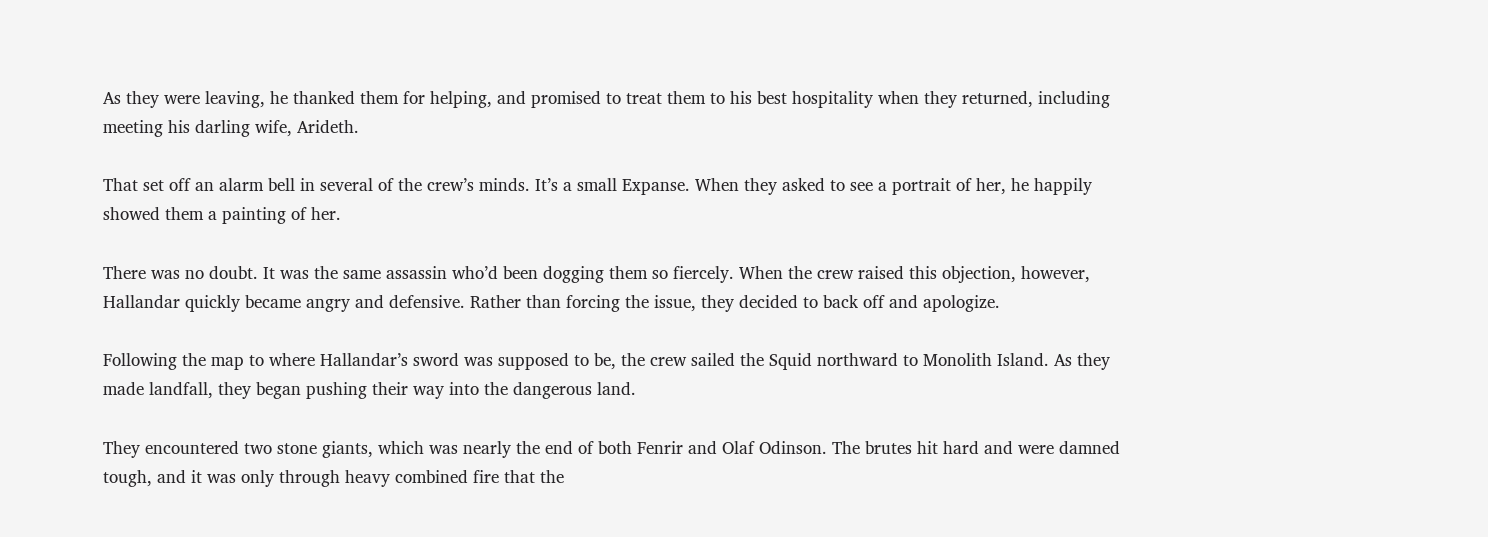As they were leaving, he thanked them for helping, and promised to treat them to his best hospitality when they returned, including meeting his darling wife, Arideth.

That set off an alarm bell in several of the crew’s minds. It’s a small Expanse. When they asked to see a portrait of her, he happily showed them a painting of her.

There was no doubt. It was the same assassin who’d been dogging them so fiercely. When the crew raised this objection, however, Hallandar quickly became angry and defensive. Rather than forcing the issue, they decided to back off and apologize.

Following the map to where Hallandar’s sword was supposed to be, the crew sailed the Squid northward to Monolith Island. As they made landfall, they began pushing their way into the dangerous land.

They encountered two stone giants, which was nearly the end of both Fenrir and Olaf Odinson. The brutes hit hard and were damned tough, and it was only through heavy combined fire that the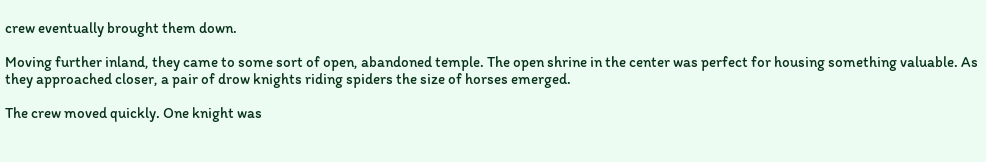crew eventually brought them down.

Moving further inland, they came to some sort of open, abandoned temple. The open shrine in the center was perfect for housing something valuable. As they approached closer, a pair of drow knights riding spiders the size of horses emerged.

The crew moved quickly. One knight was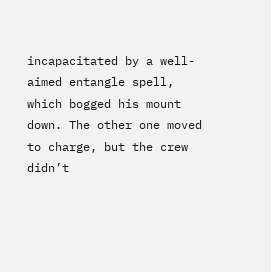incapacitated by a well-aimed entangle spell, which bogged his mount down. The other one moved to charge, but the crew didn’t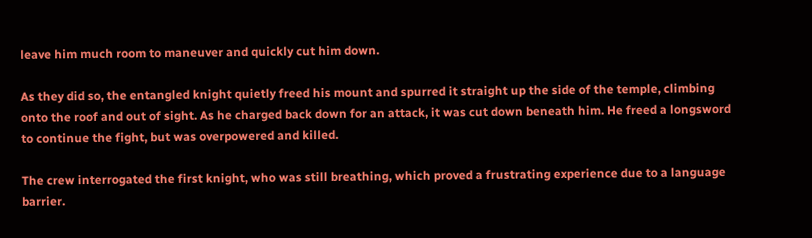leave him much room to maneuver and quickly cut him down.

As they did so, the entangled knight quietly freed his mount and spurred it straight up the side of the temple, climbing onto the roof and out of sight. As he charged back down for an attack, it was cut down beneath him. He freed a longsword to continue the fight, but was overpowered and killed.

The crew interrogated the first knight, who was still breathing, which proved a frustrating experience due to a language barrier.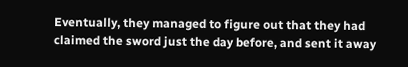Eventually, they managed to figure out that they had claimed the sword just the day before, and sent it away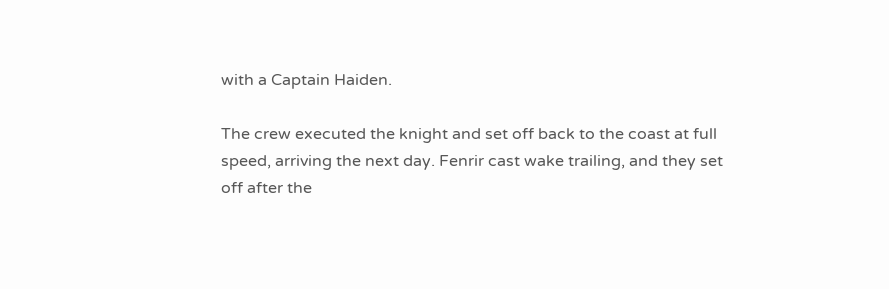with a Captain Haiden.

The crew executed the knight and set off back to the coast at full speed, arriving the next day. Fenrir cast wake trailing, and they set off after the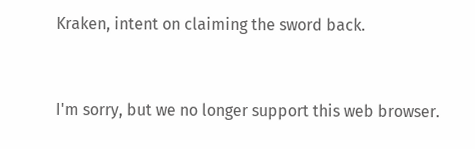Kraken, intent on claiming the sword back.



I'm sorry, but we no longer support this web browser.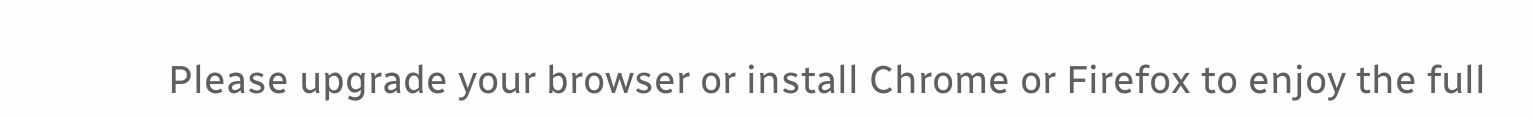Please upgrade your browser or install Chrome or Firefox to enjoy the full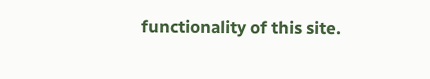functionality of this site.